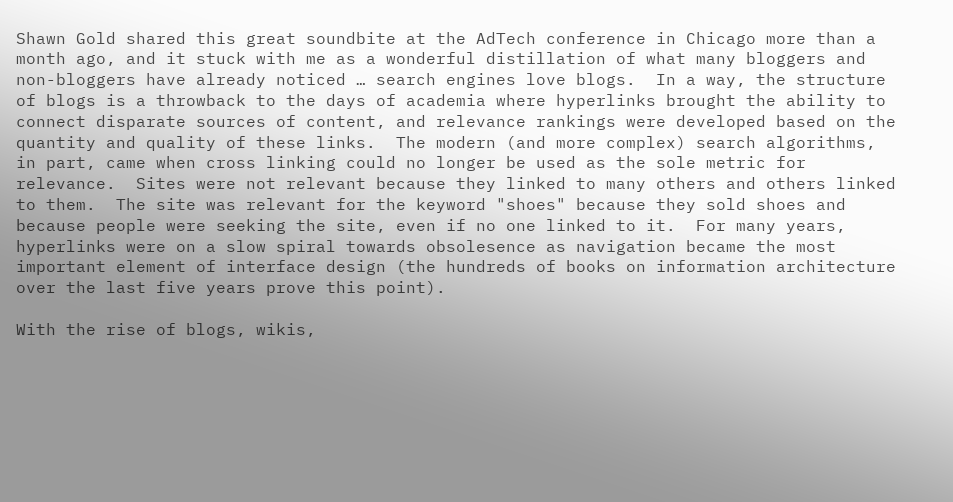Shawn Gold shared this great soundbite at the AdTech conference in Chicago more than a month ago, and it stuck with me as a wonderful distillation of what many bloggers and non-bloggers have already noticed … search engines love blogs.  In a way, the structure of blogs is a throwback to the days of academia where hyperlinks brought the ability to connect disparate sources of content, and relevance rankings were developed based on the quantity and quality of these links.  The modern (and more complex) search algorithms, in part, came when cross linking could no longer be used as the sole metric for relevance.  Sites were not relevant because they linked to many others and others linked to them.  The site was relevant for the keyword "shoes" because they sold shoes and because people were seeking the site, even if no one linked to it.  For many years, hyperlinks were on a slow spiral towards obsolesence as navigation became the most important element of interface design (the hundreds of books on information architecture over the last five years prove this point).

With the rise of blogs, wikis,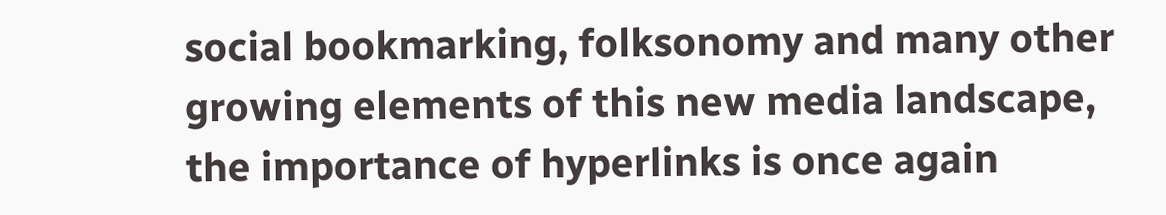social bookmarking, folksonomy and many other growing elements of this new media landscape, the importance of hyperlinks is once again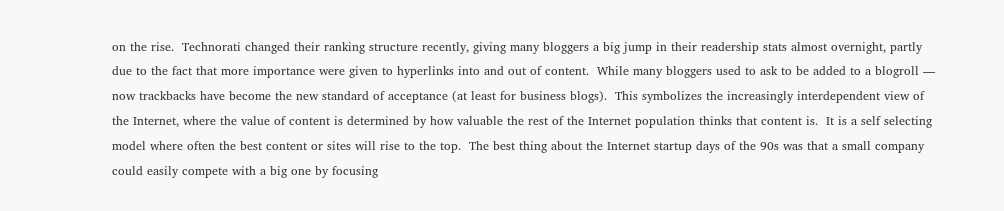on the rise.  Technorati changed their ranking structure recently, giving many bloggers a big jump in their readership stats almost overnight, partly due to the fact that more importance were given to hyperlinks into and out of content.  While many bloggers used to ask to be added to a blogroll — now trackbacks have become the new standard of acceptance (at least for business blogs).  This symbolizes the increasingly interdependent view of the Internet, where the value of content is determined by how valuable the rest of the Internet population thinks that content is.  It is a self selecting model where often the best content or sites will rise to the top.  The best thing about the Internet startup days of the 90s was that a small company could easily compete with a big one by focusing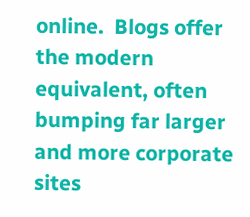online.  Blogs offer the modern equivalent, often bumping far larger and more corporate sites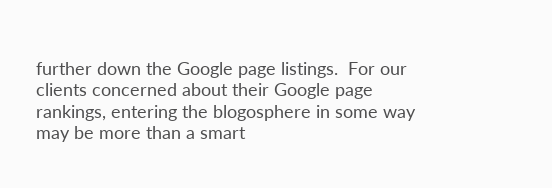further down the Google page listings.  For our clients concerned about their Google page rankings, entering the blogosphere in some way may be more than a smart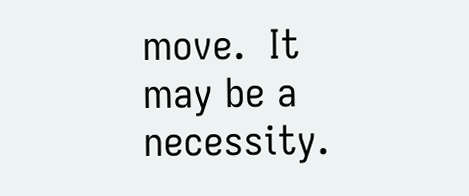move.  It may be a necessity.